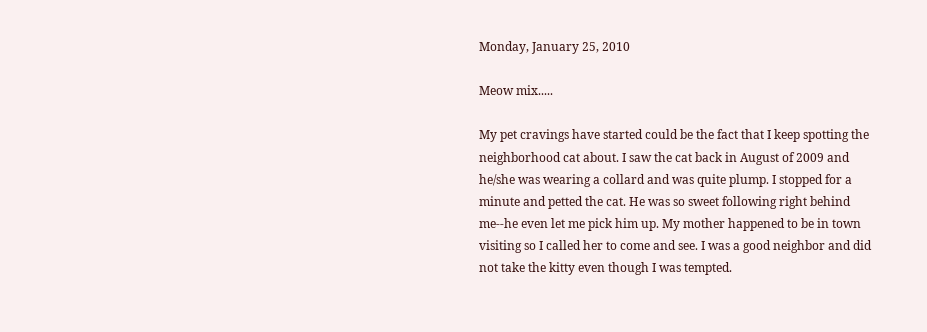Monday, January 25, 2010

Meow mix.....

My pet cravings have started could be the fact that I keep spotting the neighborhood cat about. I saw the cat back in August of 2009 and he/she was wearing a collard and was quite plump. I stopped for a minute and petted the cat. He was so sweet following right behind me--he even let me pick him up. My mother happened to be in town visiting so I called her to come and see. I was a good neighbor and did not take the kitty even though I was tempted.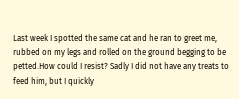Last week I spotted the same cat and he ran to greet me, rubbed on my legs and rolled on the ground begging to be petted.How could I resist? Sadly I did not have any treats to feed him, but I quickly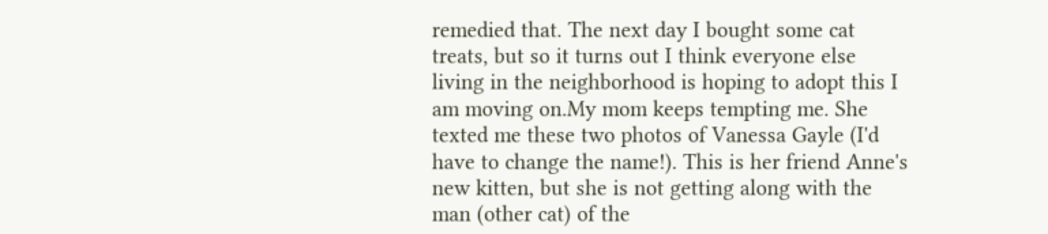remedied that. The next day I bought some cat treats, but so it turns out I think everyone else living in the neighborhood is hoping to adopt this I am moving on.My mom keeps tempting me. She texted me these two photos of Vanessa Gayle (I'd have to change the name!). This is her friend Anne's new kitten, but she is not getting along with the man (other cat) of the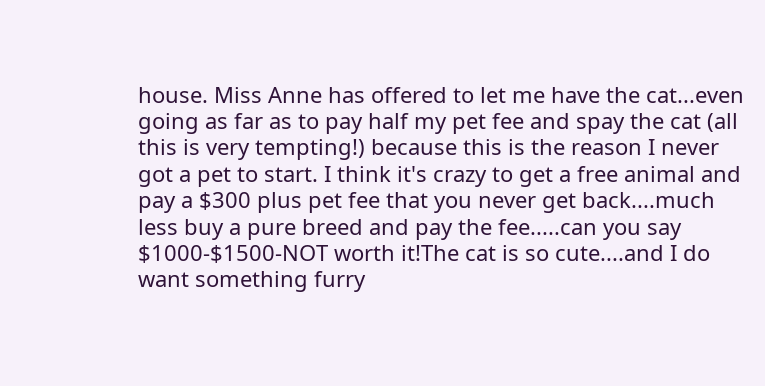house. Miss Anne has offered to let me have the cat...even going as far as to pay half my pet fee and spay the cat (all this is very tempting!) because this is the reason I never got a pet to start. I think it's crazy to get a free animal and pay a $300 plus pet fee that you never get back....much less buy a pure breed and pay the fee.....can you say $1000-$1500-NOT worth it!The cat is so cute....and I do want something furry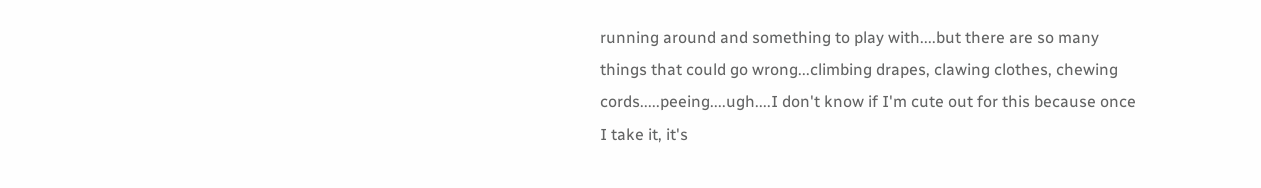running around and something to play with....but there are so many things that could go wrong...climbing drapes, clawing clothes, chewing cords.....peeing....ugh....I don't know if I'm cute out for this because once I take it, it's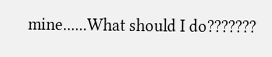mine......What should I do???????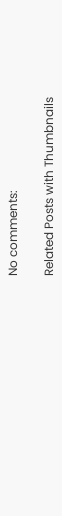No comments:

Related Posts with Thumbnails